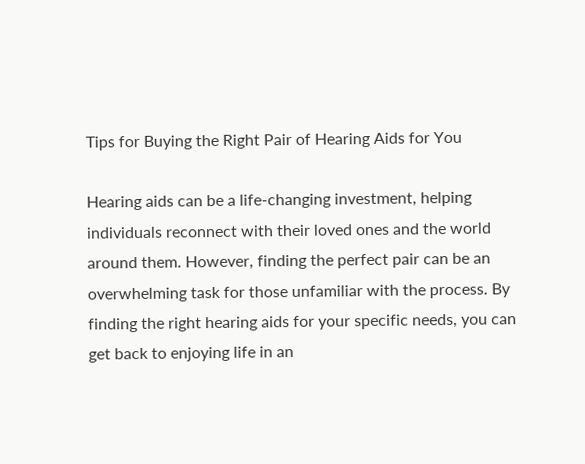Tips for Buying the Right Pair of Hearing Aids for You

Hearing aids can be a life-changing investment, helping individuals reconnect with their loved ones and the world around them. However, finding the perfect pair can be an overwhelming task for those unfamiliar with the process. By finding the right hearing aids for your specific needs, you can get back to enjoying life in an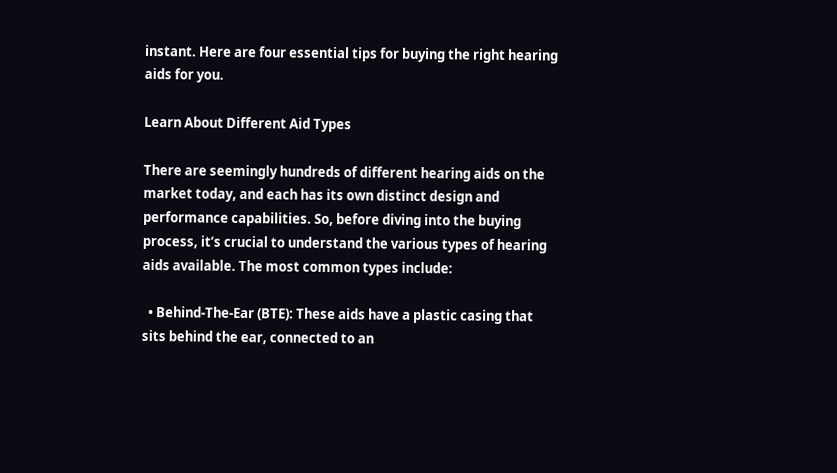instant. Here are four essential tips for buying the right hearing aids for you.

Learn About Different Aid Types

There are seemingly hundreds of different hearing aids on the market today, and each has its own distinct design and performance capabilities. So, before diving into the buying process, it’s crucial to understand the various types of hearing aids available. The most common types include:

  • Behind-The-Ear (BTE): These aids have a plastic casing that sits behind the ear, connected to an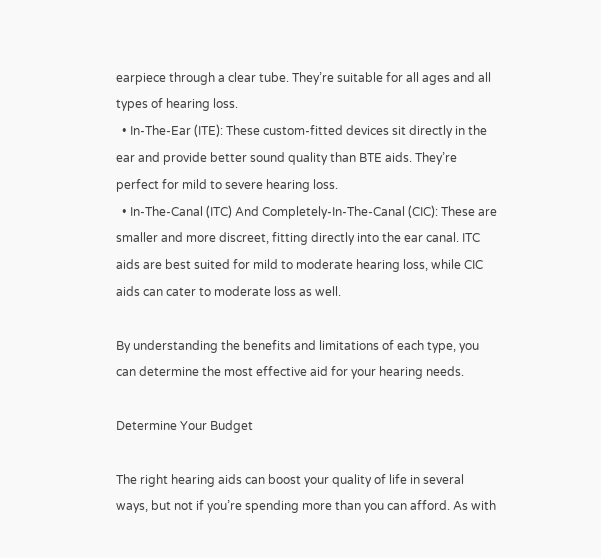earpiece through a clear tube. They’re suitable for all ages and all types of hearing loss.
  • In-The-Ear (ITE): These custom-fitted devices sit directly in the ear and provide better sound quality than BTE aids. They’re perfect for mild to severe hearing loss.
  • In-The-Canal (ITC) And Completely-In-The-Canal (CIC): These are smaller and more discreet, fitting directly into the ear canal. ITC aids are best suited for mild to moderate hearing loss, while CIC aids can cater to moderate loss as well.

By understanding the benefits and limitations of each type, you can determine the most effective aid for your hearing needs.

Determine Your Budget

The right hearing aids can boost your quality of life in several ways, but not if you’re spending more than you can afford. As with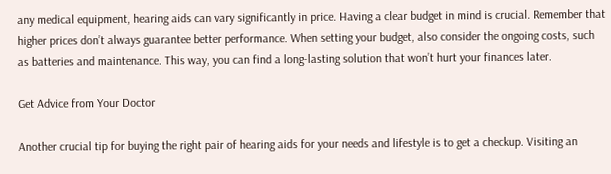any medical equipment, hearing aids can vary significantly in price. Having a clear budget in mind is crucial. Remember that higher prices don’t always guarantee better performance. When setting your budget, also consider the ongoing costs, such as batteries and maintenance. This way, you can find a long-lasting solution that won’t hurt your finances later.

Get Advice from Your Doctor

Another crucial tip for buying the right pair of hearing aids for your needs and lifestyle is to get a checkup. Visiting an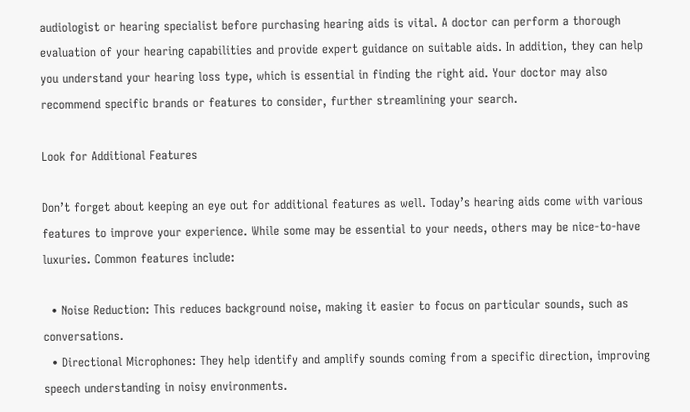audiologist or hearing specialist before purchasing hearing aids is vital. A doctor can perform a thorough evaluation of your hearing capabilities and provide expert guidance on suitable aids. In addition, they can help you understand your hearing loss type, which is essential in finding the right aid. Your doctor may also recommend specific brands or features to consider, further streamlining your search.

Look for Additional Features

Don’t forget about keeping an eye out for additional features as well. Today’s hearing aids come with various features to improve your experience. While some may be essential to your needs, others may be nice-to-have luxuries. Common features include:

  • Noise Reduction: This reduces background noise, making it easier to focus on particular sounds, such as conversations.
  • Directional Microphones: They help identify and amplify sounds coming from a specific direction, improving speech understanding in noisy environments.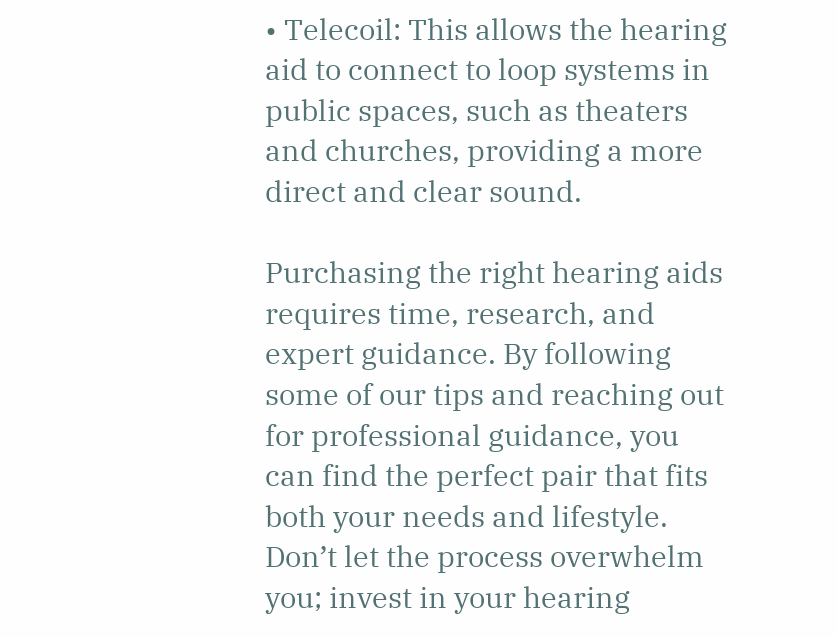• Telecoil: This allows the hearing aid to connect to loop systems in public spaces, such as theaters and churches, providing a more direct and clear sound.

Purchasing the right hearing aids requires time, research, and expert guidance. By following some of our tips and reaching out for professional guidance, you can find the perfect pair that fits both your needs and lifestyle. Don’t let the process overwhelm you; invest in your hearing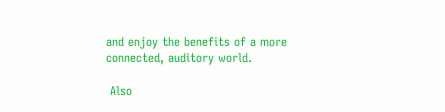and enjoy the benefits of a more connected, auditory world.

 Also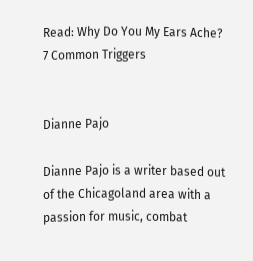Read: Why Do You My Ears Ache? 7 Common Triggers


Dianne Pajo

Dianne Pajo is a writer based out of the Chicagoland area with a passion for music, combat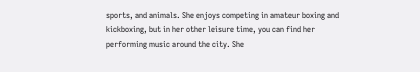sports, and animals. She enjoys competing in amateur boxing and kickboxing, but in her other leisure time, you can find her performing music around the city. She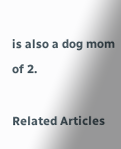is also a dog mom of 2.

Related Articles